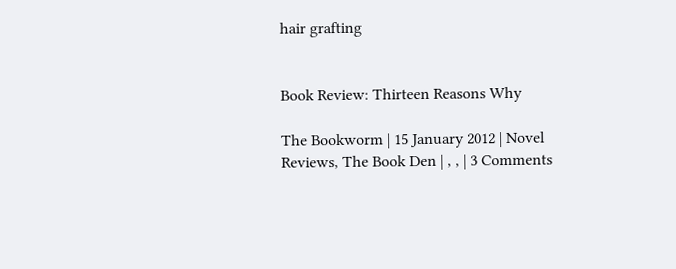hair grafting


Book Review: Thirteen Reasons Why

The Bookworm | 15 January 2012 | Novel Reviews, The Book Den | , , | 3 Comments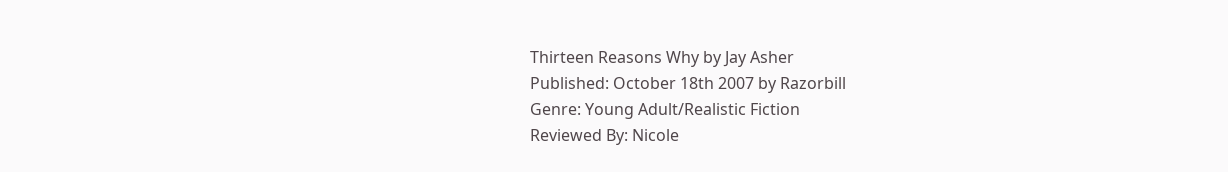Thirteen Reasons Why by Jay Asher
Published: October 18th 2007 by Razorbill
Genre: Young Adult/Realistic Fiction
Reviewed By: Nicole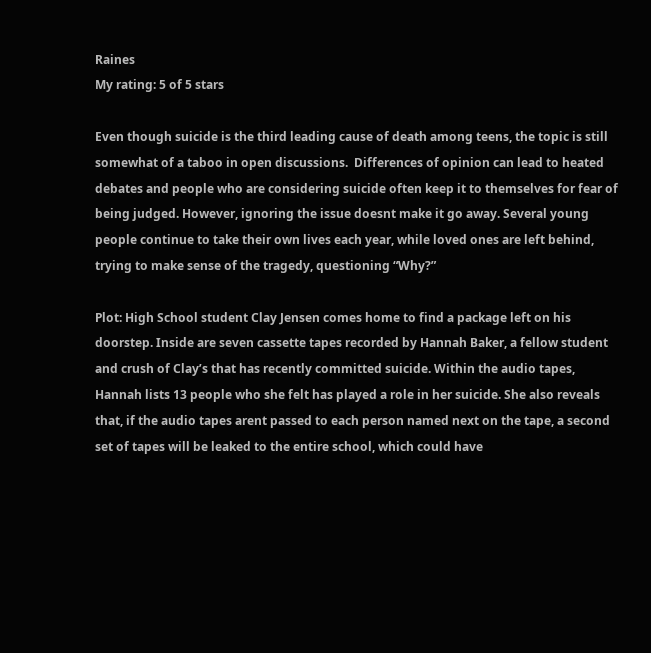Raines
My rating: 5 of 5 stars

Even though suicide is the third leading cause of death among teens, the topic is still somewhat of a taboo in open discussions.  Differences of opinion can lead to heated debates and people who are considering suicide often keep it to themselves for fear of being judged. However, ignoring the issue doesnt make it go away. Several young people continue to take their own lives each year, while loved ones are left behind, trying to make sense of the tragedy, questioning “Why?”

Plot: High School student Clay Jensen comes home to find a package left on his doorstep. Inside are seven cassette tapes recorded by Hannah Baker, a fellow student and crush of Clay’s that has recently committed suicide. Within the audio tapes, Hannah lists 13 people who she felt has played a role in her suicide. She also reveals that, if the audio tapes arent passed to each person named next on the tape, a second set of tapes will be leaked to the entire school, which could have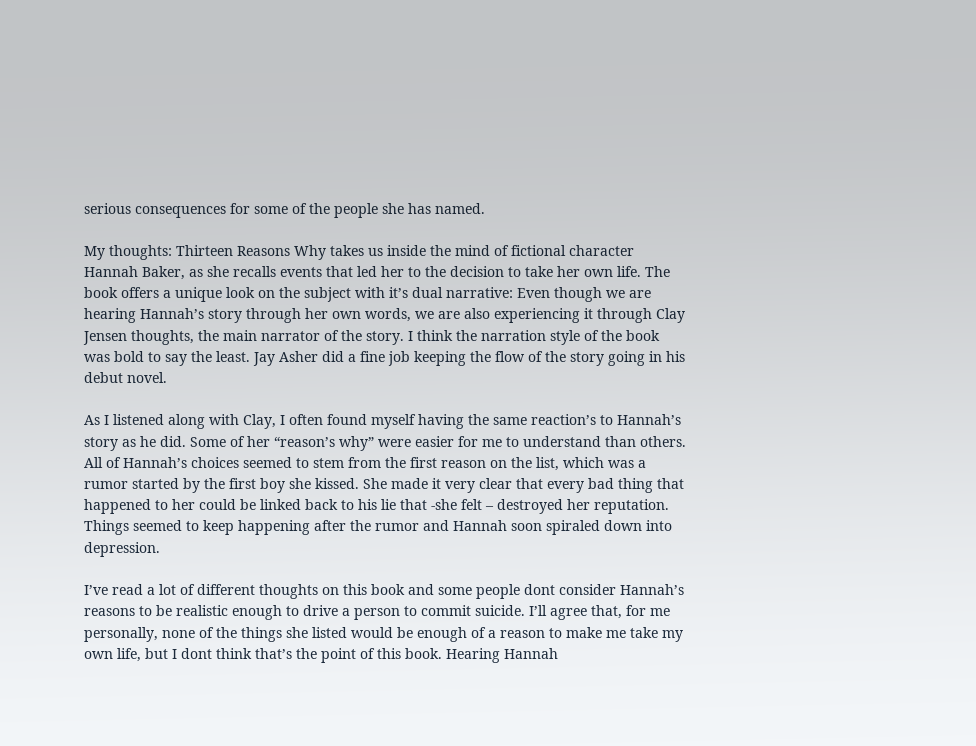serious consequences for some of the people she has named.

My thoughts: Thirteen Reasons Why takes us inside the mind of fictional character Hannah Baker, as she recalls events that led her to the decision to take her own life. The book offers a unique look on the subject with it’s dual narrative: Even though we are hearing Hannah’s story through her own words, we are also experiencing it through Clay Jensen thoughts, the main narrator of the story. I think the narration style of the book was bold to say the least. Jay Asher did a fine job keeping the flow of the story going in his debut novel.

As I listened along with Clay, I often found myself having the same reaction’s to Hannah’s story as he did. Some of her “reason’s why” were easier for me to understand than others. All of Hannah’s choices seemed to stem from the first reason on the list, which was a rumor started by the first boy she kissed. She made it very clear that every bad thing that happened to her could be linked back to his lie that -she felt – destroyed her reputation. Things seemed to keep happening after the rumor and Hannah soon spiraled down into depression.

I’ve read a lot of different thoughts on this book and some people dont consider Hannah’s reasons to be realistic enough to drive a person to commit suicide. I’ll agree that, for me personally, none of the things she listed would be enough of a reason to make me take my own life, but I dont think that’s the point of this book. Hearing Hannah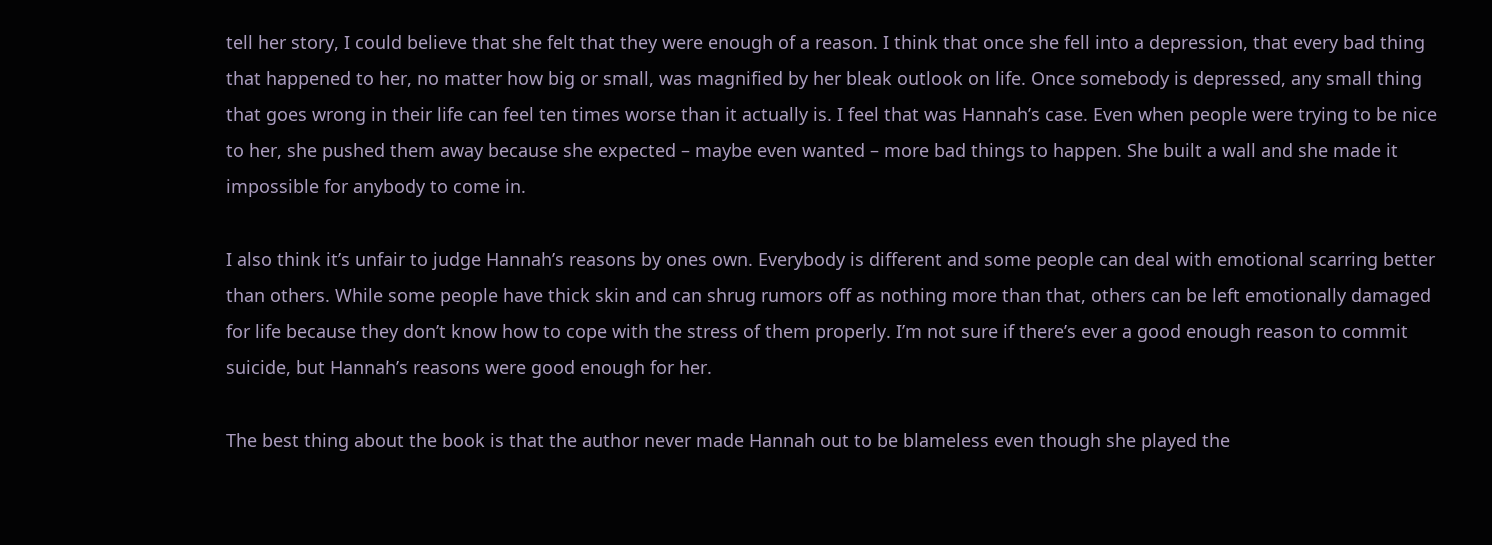tell her story, I could believe that she felt that they were enough of a reason. I think that once she fell into a depression, that every bad thing that happened to her, no matter how big or small, was magnified by her bleak outlook on life. Once somebody is depressed, any small thing that goes wrong in their life can feel ten times worse than it actually is. I feel that was Hannah’s case. Even when people were trying to be nice to her, she pushed them away because she expected – maybe even wanted – more bad things to happen. She built a wall and she made it impossible for anybody to come in.

I also think it’s unfair to judge Hannah’s reasons by ones own. Everybody is different and some people can deal with emotional scarring better than others. While some people have thick skin and can shrug rumors off as nothing more than that, others can be left emotionally damaged for life because they don’t know how to cope with the stress of them properly. I’m not sure if there’s ever a good enough reason to commit suicide, but Hannah’s reasons were good enough for her.

The best thing about the book is that the author never made Hannah out to be blameless even though she played the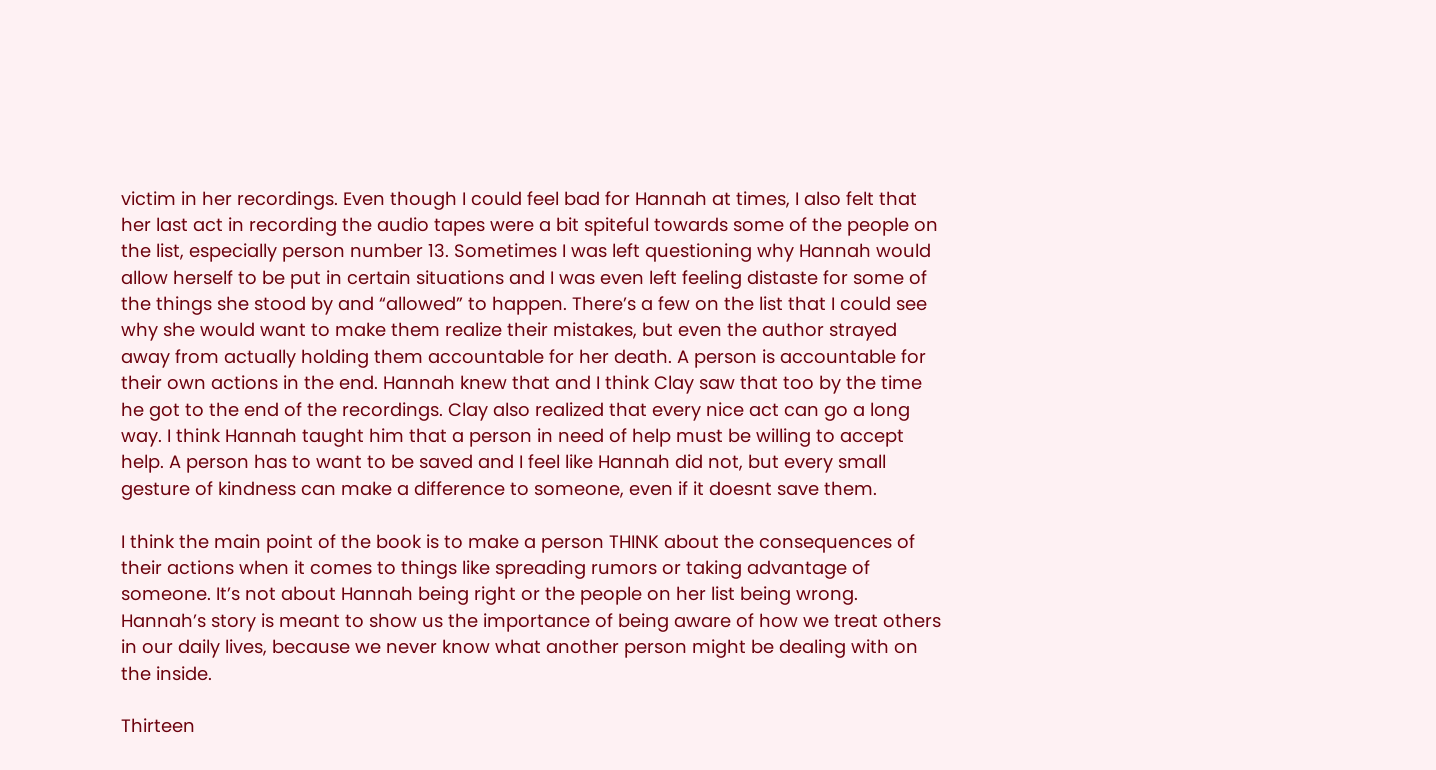victim in her recordings. Even though I could feel bad for Hannah at times, I also felt that her last act in recording the audio tapes were a bit spiteful towards some of the people on the list, especially person number 13. Sometimes I was left questioning why Hannah would allow herself to be put in certain situations and I was even left feeling distaste for some of the things she stood by and “allowed” to happen. There’s a few on the list that I could see why she would want to make them realize their mistakes, but even the author strayed away from actually holding them accountable for her death. A person is accountable for their own actions in the end. Hannah knew that and I think Clay saw that too by the time he got to the end of the recordings. Clay also realized that every nice act can go a long way. I think Hannah taught him that a person in need of help must be willing to accept help. A person has to want to be saved and I feel like Hannah did not, but every small gesture of kindness can make a difference to someone, even if it doesnt save them.

I think the main point of the book is to make a person THINK about the consequences of their actions when it comes to things like spreading rumors or taking advantage of someone. It’s not about Hannah being right or the people on her list being wrong. Hannah’s story is meant to show us the importance of being aware of how we treat others in our daily lives, because we never know what another person might be dealing with on the inside.

Thirteen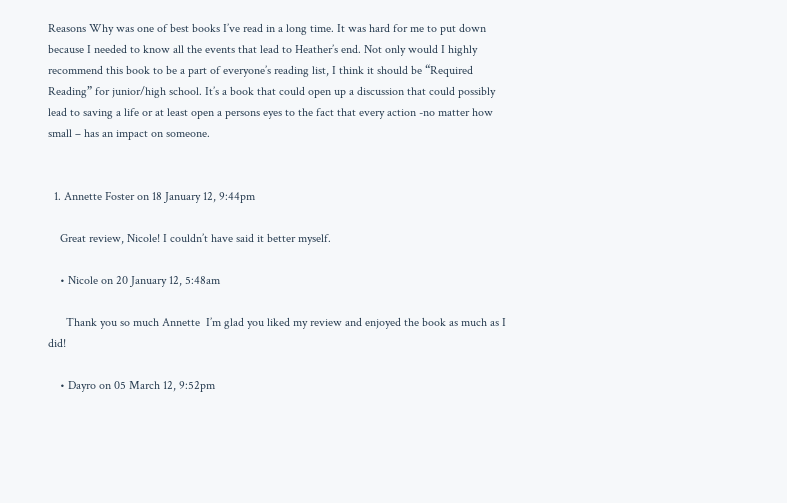Reasons Why was one of best books I’ve read in a long time. It was hard for me to put down because I needed to know all the events that lead to Heather’s end. Not only would I highly recommend this book to be a part of everyone’s reading list, I think it should be “Required Reading” for junior/high school. It’s a book that could open up a discussion that could possibly lead to saving a life or at least open a persons eyes to the fact that every action -no matter how small – has an impact on someone.


  1. Annette Foster on 18 January 12, 9:44pm

    Great review, Nicole! I couldn’t have said it better myself.

    • Nicole on 20 January 12, 5:48am

      Thank you so much Annette  I’m glad you liked my review and enjoyed the book as much as I did!

    • Dayro on 05 March 12, 9:52pm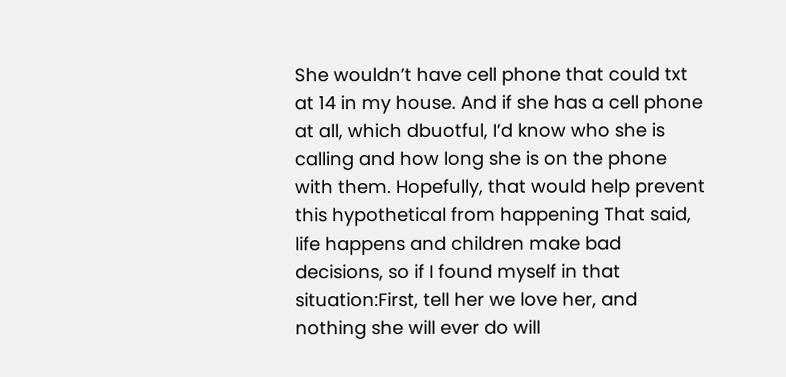She wouldn’t have cell phone that could txt at 14 in my house. And if she has a cell phone at all, which dbuotful, I’d know who she is calling and how long she is on the phone with them. Hopefully, that would help prevent this hypothetical from happening That said, life happens and children make bad decisions, so if I found myself in that situation:First, tell her we love her, and nothing she will ever do will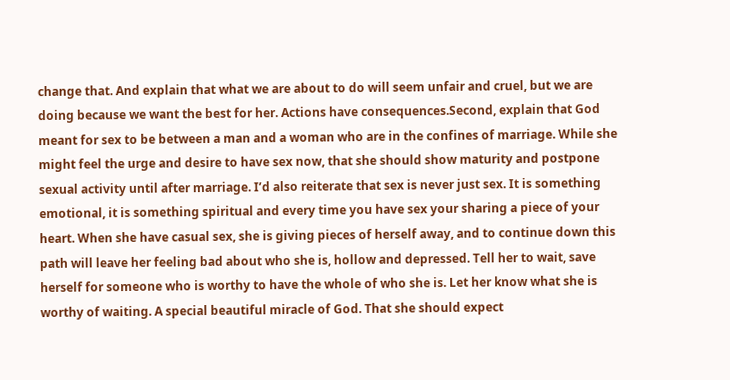change that. And explain that what we are about to do will seem unfair and cruel, but we are doing because we want the best for her. Actions have consequences.Second, explain that God meant for sex to be between a man and a woman who are in the confines of marriage. While she might feel the urge and desire to have sex now, that she should show maturity and postpone sexual activity until after marriage. I’d also reiterate that sex is never just sex. It is something emotional, it is something spiritual and every time you have sex your sharing a piece of your heart. When she have casual sex, she is giving pieces of herself away, and to continue down this path will leave her feeling bad about who she is, hollow and depressed. Tell her to wait, save herself for someone who is worthy to have the whole of who she is. Let her know what she is worthy of waiting. A special beautiful miracle of God. That she should expect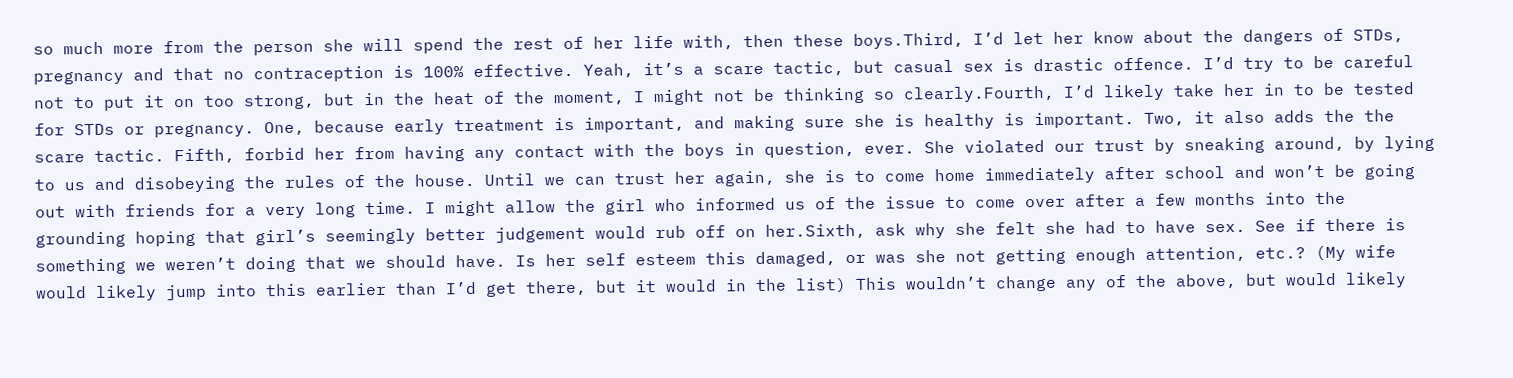so much more from the person she will spend the rest of her life with, then these boys.Third, I’d let her know about the dangers of STDs, pregnancy and that no contraception is 100% effective. Yeah, it’s a scare tactic, but casual sex is drastic offence. I’d try to be careful not to put it on too strong, but in the heat of the moment, I might not be thinking so clearly.Fourth, I’d likely take her in to be tested for STDs or pregnancy. One, because early treatment is important, and making sure she is healthy is important. Two, it also adds the the scare tactic. Fifth, forbid her from having any contact with the boys in question, ever. She violated our trust by sneaking around, by lying to us and disobeying the rules of the house. Until we can trust her again, she is to come home immediately after school and won’t be going out with friends for a very long time. I might allow the girl who informed us of the issue to come over after a few months into the grounding hoping that girl’s seemingly better judgement would rub off on her.Sixth, ask why she felt she had to have sex. See if there is something we weren’t doing that we should have. Is her self esteem this damaged, or was she not getting enough attention, etc.? (My wife would likely jump into this earlier than I’d get there, but it would in the list) This wouldn’t change any of the above, but would likely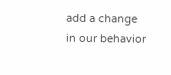add a change in our behavior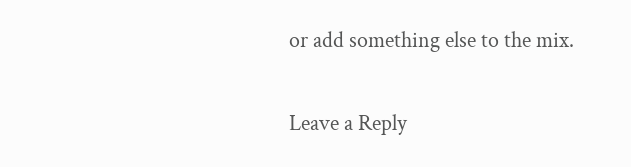or add something else to the mix.

Leave a Reply